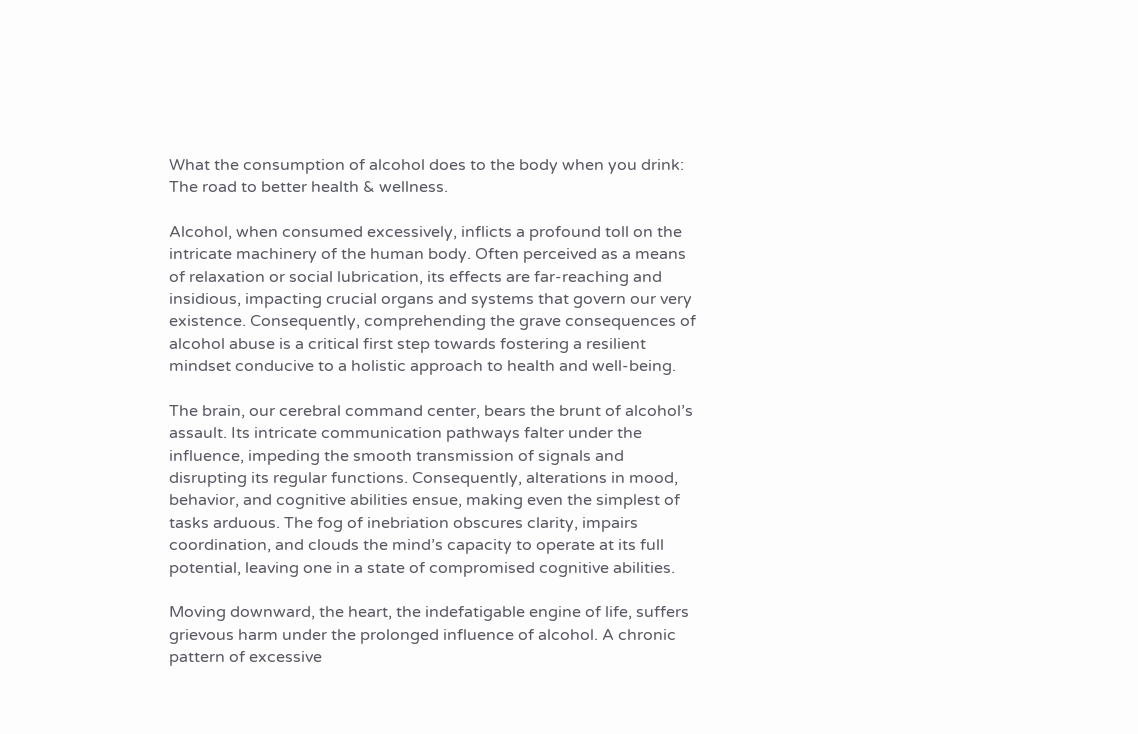What the consumption of alcohol does to the body when you drink: The road to better health & wellness.

Alcohol, when consumed excessively, inflicts a profound toll on the intricate machinery of the human body. Often perceived as a means of relaxation or social lubrication, its effects are far-reaching and insidious, impacting crucial organs and systems that govern our very existence. Consequently, comprehending the grave consequences of alcohol abuse is a critical first step towards fostering a resilient mindset conducive to a holistic approach to health and well-being.

The brain, our cerebral command center, bears the brunt of alcohol’s assault. Its intricate communication pathways falter under the influence, impeding the smooth transmission of signals and disrupting its regular functions. Consequently, alterations in mood, behavior, and cognitive abilities ensue, making even the simplest of tasks arduous. The fog of inebriation obscures clarity, impairs coordination, and clouds the mind’s capacity to operate at its full potential, leaving one in a state of compromised cognitive abilities.

Moving downward, the heart, the indefatigable engine of life, suffers grievous harm under the prolonged influence of alcohol. A chronic pattern of excessive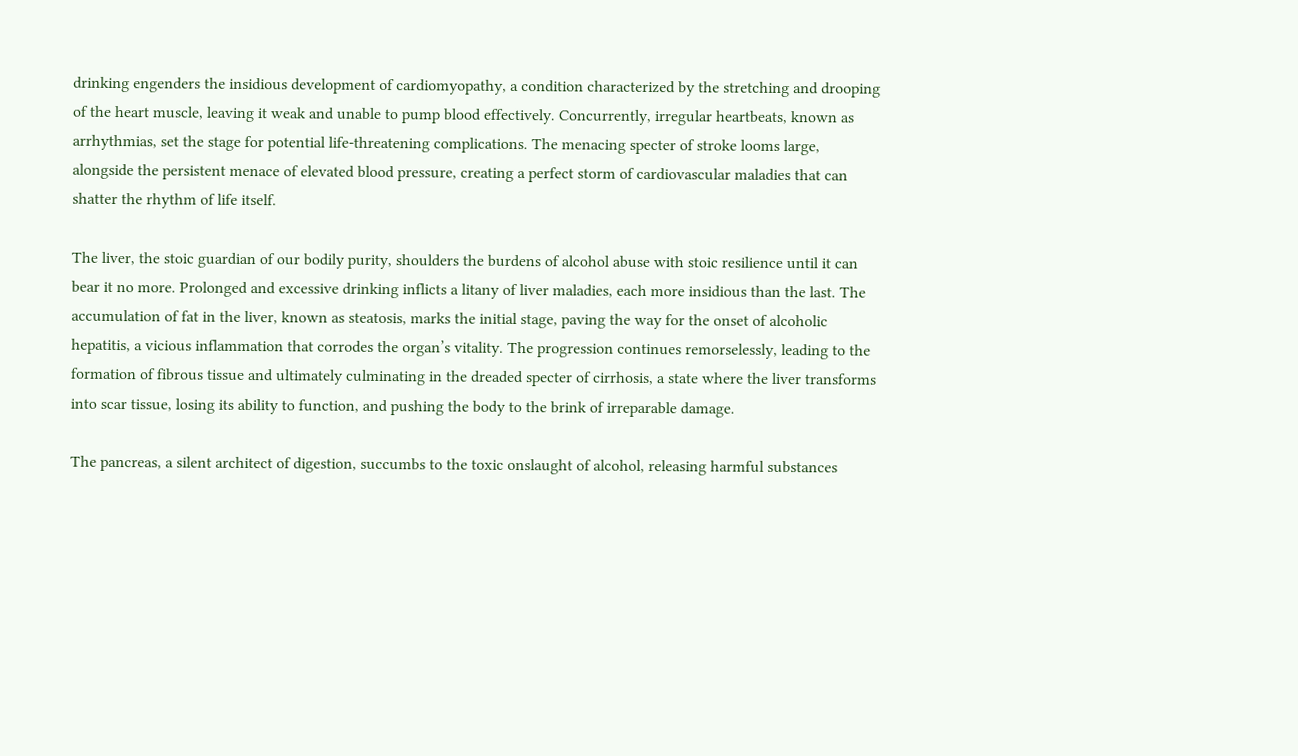drinking engenders the insidious development of cardiomyopathy, a condition characterized by the stretching and drooping of the heart muscle, leaving it weak and unable to pump blood effectively. Concurrently, irregular heartbeats, known as arrhythmias, set the stage for potential life-threatening complications. The menacing specter of stroke looms large, alongside the persistent menace of elevated blood pressure, creating a perfect storm of cardiovascular maladies that can shatter the rhythm of life itself.

The liver, the stoic guardian of our bodily purity, shoulders the burdens of alcohol abuse with stoic resilience until it can bear it no more. Prolonged and excessive drinking inflicts a litany of liver maladies, each more insidious than the last. The accumulation of fat in the liver, known as steatosis, marks the initial stage, paving the way for the onset of alcoholic hepatitis, a vicious inflammation that corrodes the organ’s vitality. The progression continues remorselessly, leading to the formation of fibrous tissue and ultimately culminating in the dreaded specter of cirrhosis, a state where the liver transforms into scar tissue, losing its ability to function, and pushing the body to the brink of irreparable damage.

The pancreas, a silent architect of digestion, succumbs to the toxic onslaught of alcohol, releasing harmful substances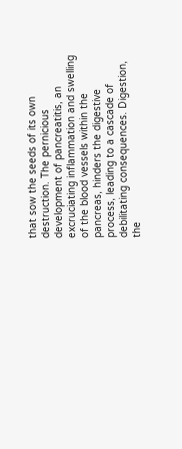that sow the seeds of its own destruction. The pernicious development of pancreatitis, an excruciating inflammation and swelling of the blood vessels within the pancreas, hinders the digestive process, leading to a cascade of debilitating consequences. Digestion, the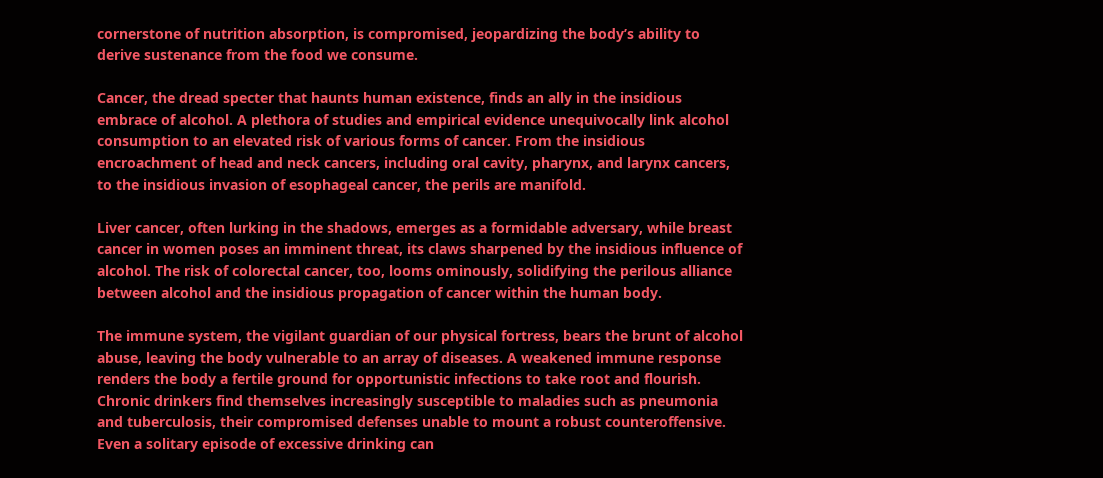cornerstone of nutrition absorption, is compromised, jeopardizing the body’s ability to derive sustenance from the food we consume.

Cancer, the dread specter that haunts human existence, finds an ally in the insidious embrace of alcohol. A plethora of studies and empirical evidence unequivocally link alcohol consumption to an elevated risk of various forms of cancer. From the insidious encroachment of head and neck cancers, including oral cavity, pharynx, and larynx cancers, to the insidious invasion of esophageal cancer, the perils are manifold.

Liver cancer, often lurking in the shadows, emerges as a formidable adversary, while breast cancer in women poses an imminent threat, its claws sharpened by the insidious influence of alcohol. The risk of colorectal cancer, too, looms ominously, solidifying the perilous alliance between alcohol and the insidious propagation of cancer within the human body.

The immune system, the vigilant guardian of our physical fortress, bears the brunt of alcohol abuse, leaving the body vulnerable to an array of diseases. A weakened immune response renders the body a fertile ground for opportunistic infections to take root and flourish. Chronic drinkers find themselves increasingly susceptible to maladies such as pneumonia and tuberculosis, their compromised defenses unable to mount a robust counteroffensive. Even a solitary episode of excessive drinking can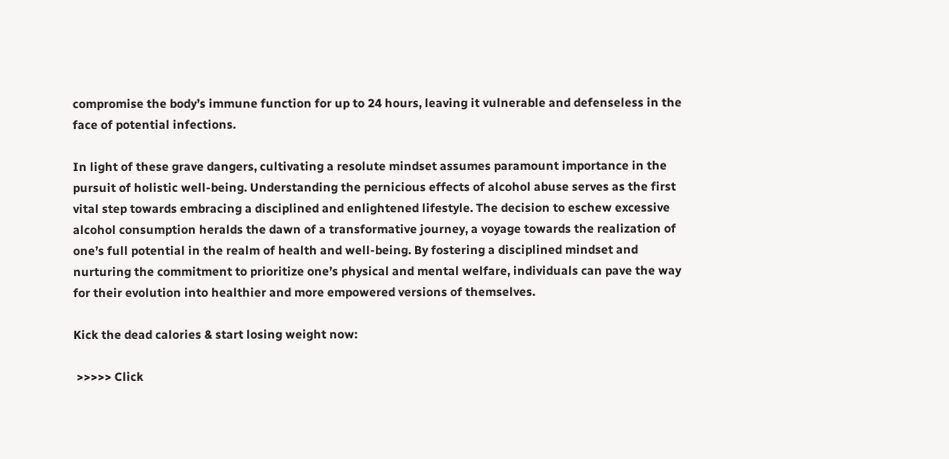compromise the body’s immune function for up to 24 hours, leaving it vulnerable and defenseless in the face of potential infections.

In light of these grave dangers, cultivating a resolute mindset assumes paramount importance in the pursuit of holistic well-being. Understanding the pernicious effects of alcohol abuse serves as the first vital step towards embracing a disciplined and enlightened lifestyle. The decision to eschew excessive alcohol consumption heralds the dawn of a transformative journey, a voyage towards the realization of one’s full potential in the realm of health and well-being. By fostering a disciplined mindset and nurturing the commitment to prioritize one’s physical and mental welfare, individuals can pave the way for their evolution into healthier and more empowered versions of themselves.

Kick the dead calories & start losing weight now:

 >>>>> Click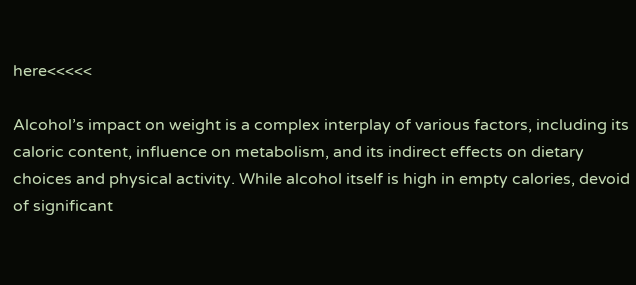here<<<<<

Alcohol’s impact on weight is a complex interplay of various factors, including its caloric content, influence on metabolism, and its indirect effects on dietary choices and physical activity. While alcohol itself is high in empty calories, devoid of significant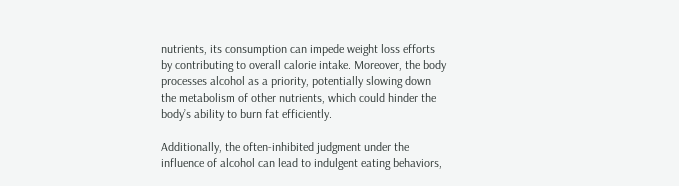nutrients, its consumption can impede weight loss efforts by contributing to overall calorie intake. Moreover, the body processes alcohol as a priority, potentially slowing down the metabolism of other nutrients, which could hinder the body’s ability to burn fat efficiently.

Additionally, the often-inhibited judgment under the influence of alcohol can lead to indulgent eating behaviors,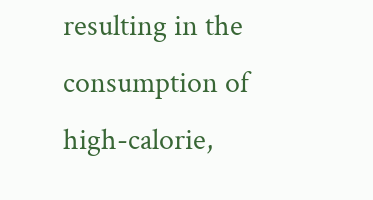resulting in the consumption of high-calorie,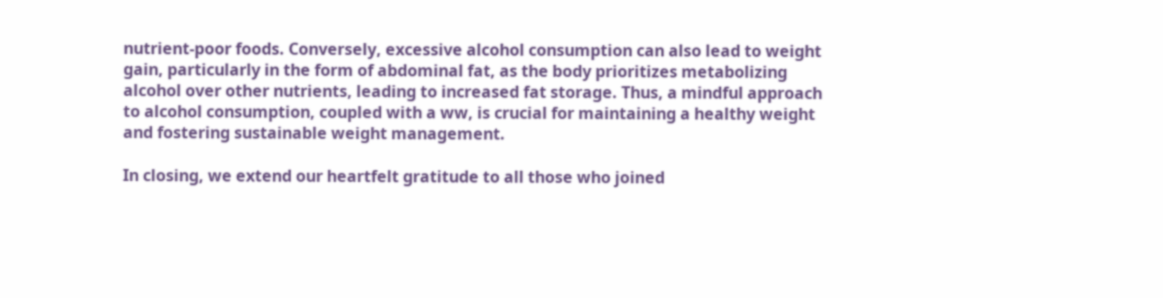nutrient-poor foods. Conversely, excessive alcohol consumption can also lead to weight gain, particularly in the form of abdominal fat, as the body prioritizes metabolizing alcohol over other nutrients, leading to increased fat storage. Thus, a mindful approach to alcohol consumption, coupled with a ww, is crucial for maintaining a healthy weight and fostering sustainable weight management.

In closing, we extend our heartfelt gratitude to all those who joined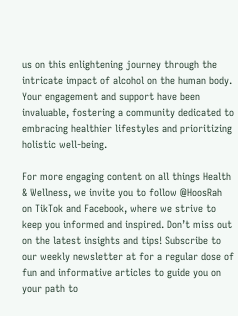us on this enlightening journey through the intricate impact of alcohol on the human body. Your engagement and support have been invaluable, fostering a community dedicated to embracing healthier lifestyles and prioritizing holistic well-being.

For more engaging content on all things Health & Wellness, we invite you to follow @HoosRah on TikTok and Facebook, where we strive to keep you informed and inspired. Don’t miss out on the latest insights and tips! Subscribe to our weekly newsletter at for a regular dose of fun and informative articles to guide you on your path to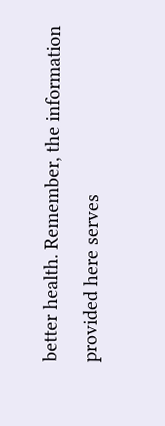better health. Remember, the information provided here serves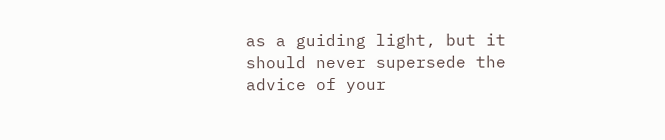as a guiding light, but it should never supersede the advice of your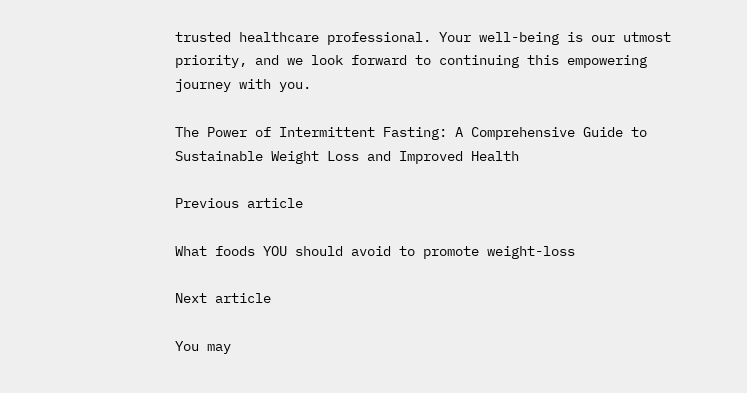trusted healthcare professional. Your well-being is our utmost priority, and we look forward to continuing this empowering journey with you.

The Power of Intermittent Fasting: A Comprehensive Guide to Sustainable Weight Loss and Improved Health

Previous article

What foods YOU should avoid to promote weight-loss

Next article

You may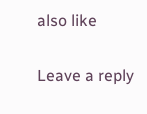also like

Leave a reply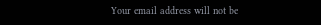Your email address will not be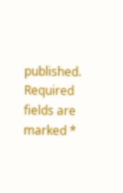published. Required fields are marked *